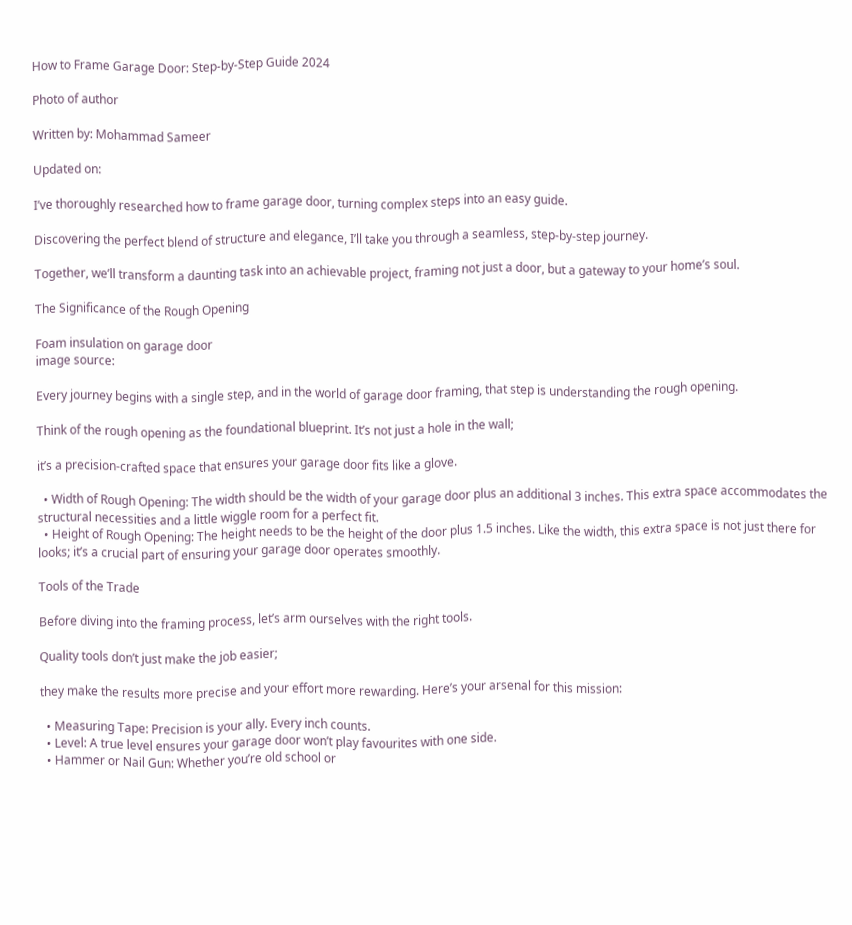How to Frame Garage Door: Step-by-Step Guide 2024

Photo of author

Written by: Mohammad Sameer

Updated on:

I’ve thoroughly researched how to frame garage door, turning complex steps into an easy guide.

Discovering the perfect blend of structure and elegance, I’ll take you through a seamless, step-by-step journey.

Together, we’ll transform a daunting task into an achievable project, framing not just a door, but a gateway to your home’s soul.

The Significance of the Rough Opening

Foam insulation on garage door
image source:

Every journey begins with a single step, and in the world of garage door framing, that step is understanding the rough opening.

Think of the rough opening as the foundational blueprint. It’s not just a hole in the wall;

it’s a precision-crafted space that ensures your garage door fits like a glove.

  • Width of Rough Opening: The width should be the width of your garage door plus an additional 3 inches. This extra space accommodates the structural necessities and a little wiggle room for a perfect fit.
  • Height of Rough Opening: The height needs to be the height of the door plus 1.5 inches. Like the width, this extra space is not just there for looks; it’s a crucial part of ensuring your garage door operates smoothly.

Tools of the Trade

Before diving into the framing process, let’s arm ourselves with the right tools.

Quality tools don’t just make the job easier;

they make the results more precise and your effort more rewarding. Here’s your arsenal for this mission:

  • Measuring Tape: Precision is your ally. Every inch counts.
  • Level: A true level ensures your garage door won’t play favourites with one side.
  • Hammer or Nail Gun: Whether you’re old school or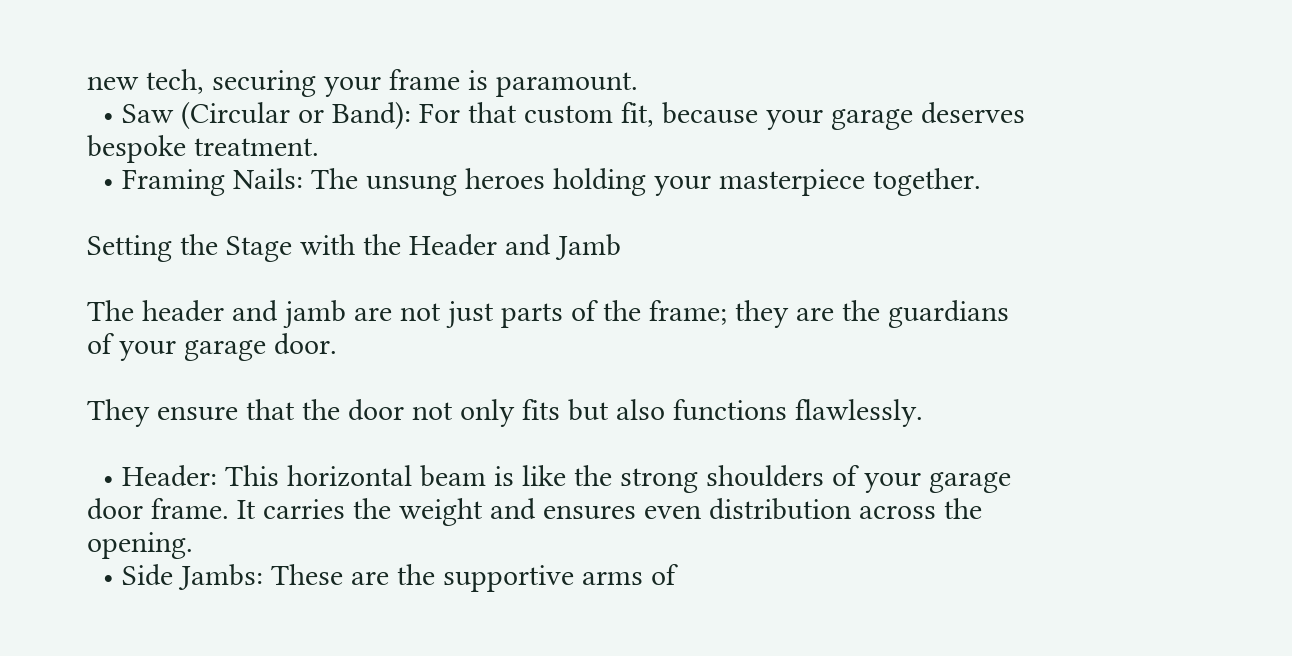new tech, securing your frame is paramount.
  • Saw (Circular or Band): For that custom fit, because your garage deserves bespoke treatment.
  • Framing Nails: The unsung heroes holding your masterpiece together.

Setting the Stage with the Header and Jamb

The header and jamb are not just parts of the frame; they are the guardians of your garage door.

They ensure that the door not only fits but also functions flawlessly.

  • Header: This horizontal beam is like the strong shoulders of your garage door frame. It carries the weight and ensures even distribution across the opening.
  • Side Jambs: These are the supportive arms of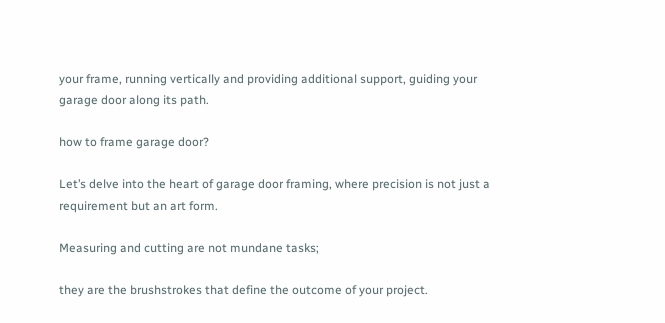your frame, running vertically and providing additional support, guiding your garage door along its path.

how to frame garage door?

Let’s delve into the heart of garage door framing, where precision is not just a requirement but an art form.

Measuring and cutting are not mundane tasks;

they are the brushstrokes that define the outcome of your project.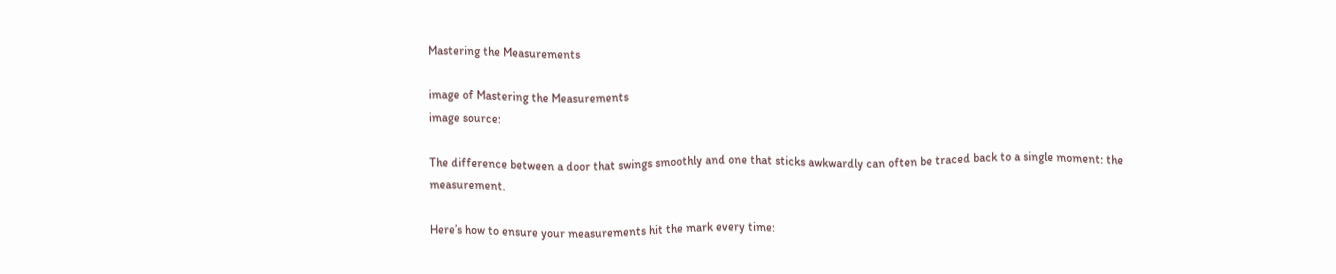Mastering the Measurements

image of Mastering the Measurements
image source:

The difference between a door that swings smoothly and one that sticks awkwardly can often be traced back to a single moment: the measurement.

Here’s how to ensure your measurements hit the mark every time: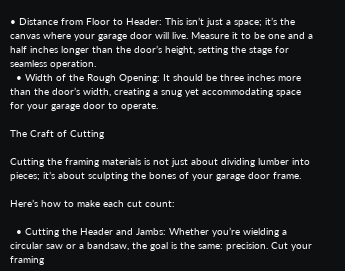• Distance from Floor to Header: This isn’t just a space; it’s the canvas where your garage door will live. Measure it to be one and a half inches longer than the door’s height, setting the stage for seamless operation.
  • Width of the Rough Opening: It should be three inches more than the door’s width, creating a snug yet accommodating space for your garage door to operate.

The Craft of Cutting

Cutting the framing materials is not just about dividing lumber into pieces; it’s about sculpting the bones of your garage door frame.

Here’s how to make each cut count:

  • Cutting the Header and Jambs: Whether you’re wielding a circular saw or a bandsaw, the goal is the same: precision. Cut your framing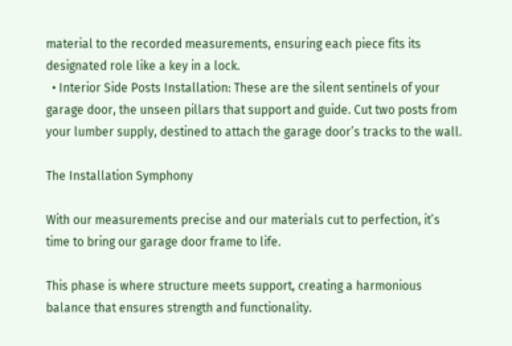material to the recorded measurements, ensuring each piece fits its designated role like a key in a lock.
  • Interior Side Posts Installation: These are the silent sentinels of your garage door, the unseen pillars that support and guide. Cut two posts from your lumber supply, destined to attach the garage door’s tracks to the wall.

The Installation Symphony

With our measurements precise and our materials cut to perfection, it’s time to bring our garage door frame to life.

This phase is where structure meets support, creating a harmonious balance that ensures strength and functionality.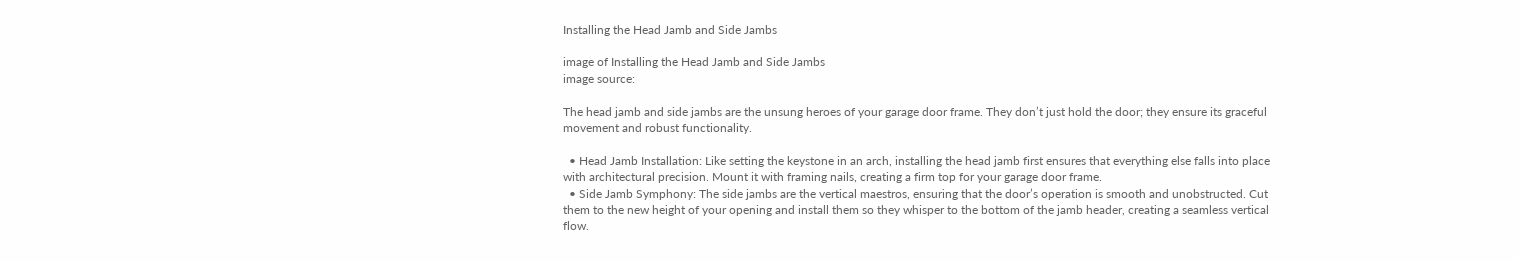Installing the Head Jamb and Side Jambs

image of Installing the Head Jamb and Side Jambs
image source:

The head jamb and side jambs are the unsung heroes of your garage door frame. They don’t just hold the door; they ensure its graceful movement and robust functionality.

  • Head Jamb Installation: Like setting the keystone in an arch, installing the head jamb first ensures that everything else falls into place with architectural precision. Mount it with framing nails, creating a firm top for your garage door frame.
  • Side Jamb Symphony: The side jambs are the vertical maestros, ensuring that the door’s operation is smooth and unobstructed. Cut them to the new height of your opening and install them so they whisper to the bottom of the jamb header, creating a seamless vertical flow.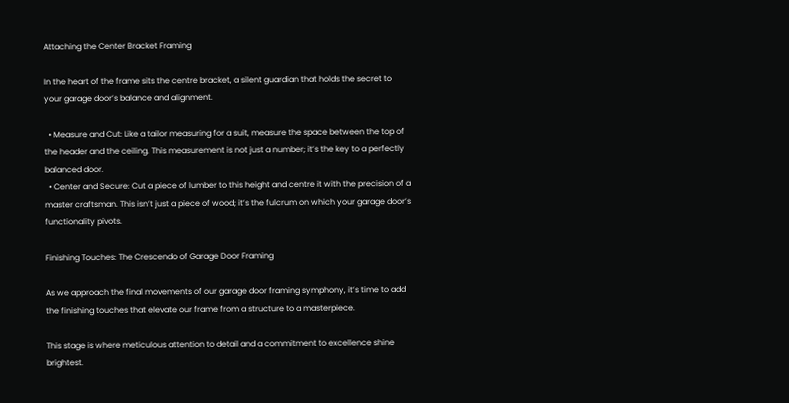Attaching the Center Bracket Framing

In the heart of the frame sits the centre bracket, a silent guardian that holds the secret to your garage door’s balance and alignment.

  • Measure and Cut: Like a tailor measuring for a suit, measure the space between the top of the header and the ceiling. This measurement is not just a number; it’s the key to a perfectly balanced door.
  • Center and Secure: Cut a piece of lumber to this height and centre it with the precision of a master craftsman. This isn’t just a piece of wood; it’s the fulcrum on which your garage door’s functionality pivots.

Finishing Touches: The Crescendo of Garage Door Framing

As we approach the final movements of our garage door framing symphony, it’s time to add the finishing touches that elevate our frame from a structure to a masterpiece.

This stage is where meticulous attention to detail and a commitment to excellence shine brightest.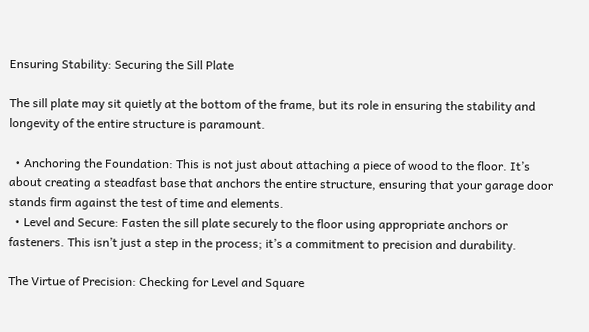Ensuring Stability: Securing the Sill Plate

The sill plate may sit quietly at the bottom of the frame, but its role in ensuring the stability and longevity of the entire structure is paramount.

  • Anchoring the Foundation: This is not just about attaching a piece of wood to the floor. It’s about creating a steadfast base that anchors the entire structure, ensuring that your garage door stands firm against the test of time and elements.
  • Level and Secure: Fasten the sill plate securely to the floor using appropriate anchors or fasteners. This isn’t just a step in the process; it’s a commitment to precision and durability.

The Virtue of Precision: Checking for Level and Square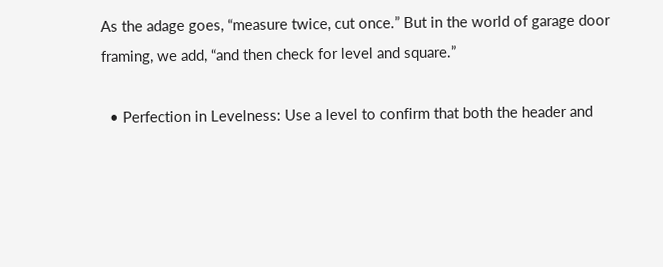As the adage goes, “measure twice, cut once.” But in the world of garage door framing, we add, “and then check for level and square.”

  • Perfection in Levelness: Use a level to confirm that both the header and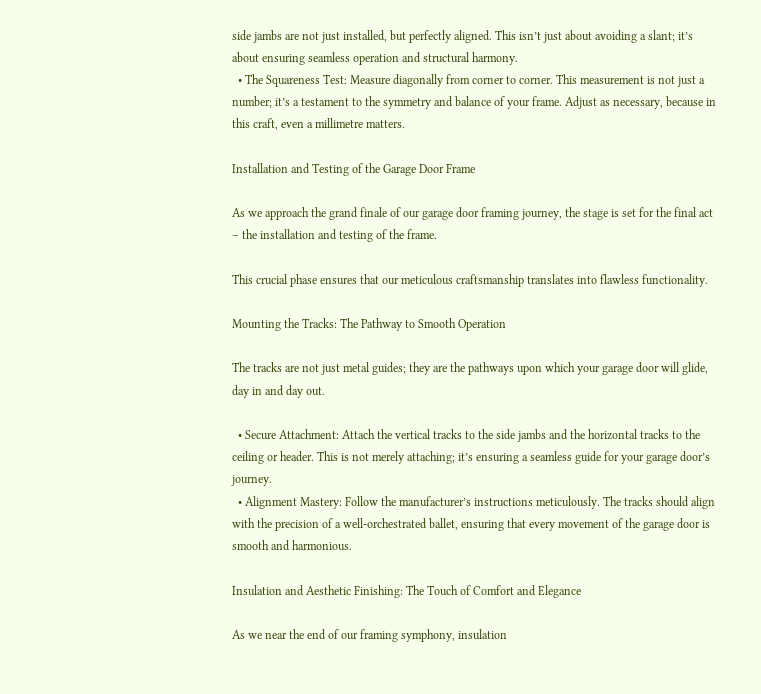side jambs are not just installed, but perfectly aligned. This isn’t just about avoiding a slant; it’s about ensuring seamless operation and structural harmony.
  • The Squareness Test: Measure diagonally from corner to corner. This measurement is not just a number; it’s a testament to the symmetry and balance of your frame. Adjust as necessary, because in this craft, even a millimetre matters.

Installation and Testing of the Garage Door Frame

As we approach the grand finale of our garage door framing journey, the stage is set for the final act – the installation and testing of the frame.

This crucial phase ensures that our meticulous craftsmanship translates into flawless functionality.

Mounting the Tracks: The Pathway to Smooth Operation

The tracks are not just metal guides; they are the pathways upon which your garage door will glide, day in and day out.

  • Secure Attachment: Attach the vertical tracks to the side jambs and the horizontal tracks to the ceiling or header. This is not merely attaching; it’s ensuring a seamless guide for your garage door’s journey.
  • Alignment Mastery: Follow the manufacturer’s instructions meticulously. The tracks should align with the precision of a well-orchestrated ballet, ensuring that every movement of the garage door is smooth and harmonious.

Insulation and Aesthetic Finishing: The Touch of Comfort and Elegance

As we near the end of our framing symphony, insulation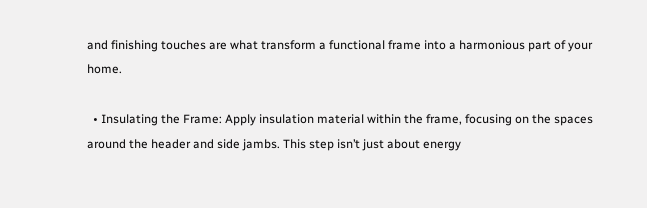and finishing touches are what transform a functional frame into a harmonious part of your home.

  • Insulating the Frame: Apply insulation material within the frame, focusing on the spaces around the header and side jambs. This step isn’t just about energy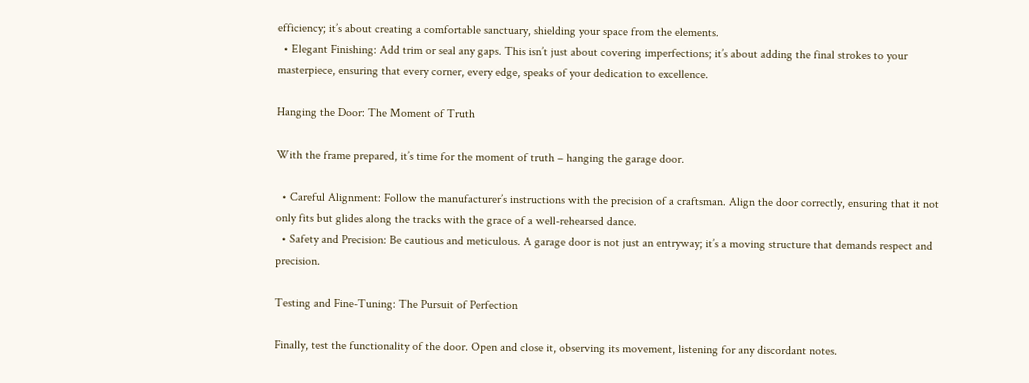efficiency; it’s about creating a comfortable sanctuary, shielding your space from the elements.
  • Elegant Finishing: Add trim or seal any gaps. This isn’t just about covering imperfections; it’s about adding the final strokes to your masterpiece, ensuring that every corner, every edge, speaks of your dedication to excellence.

Hanging the Door: The Moment of Truth

With the frame prepared, it’s time for the moment of truth – hanging the garage door.

  • Careful Alignment: Follow the manufacturer’s instructions with the precision of a craftsman. Align the door correctly, ensuring that it not only fits but glides along the tracks with the grace of a well-rehearsed dance.
  • Safety and Precision: Be cautious and meticulous. A garage door is not just an entryway; it’s a moving structure that demands respect and precision.

Testing and Fine-Tuning: The Pursuit of Perfection

Finally, test the functionality of the door. Open and close it, observing its movement, listening for any discordant notes.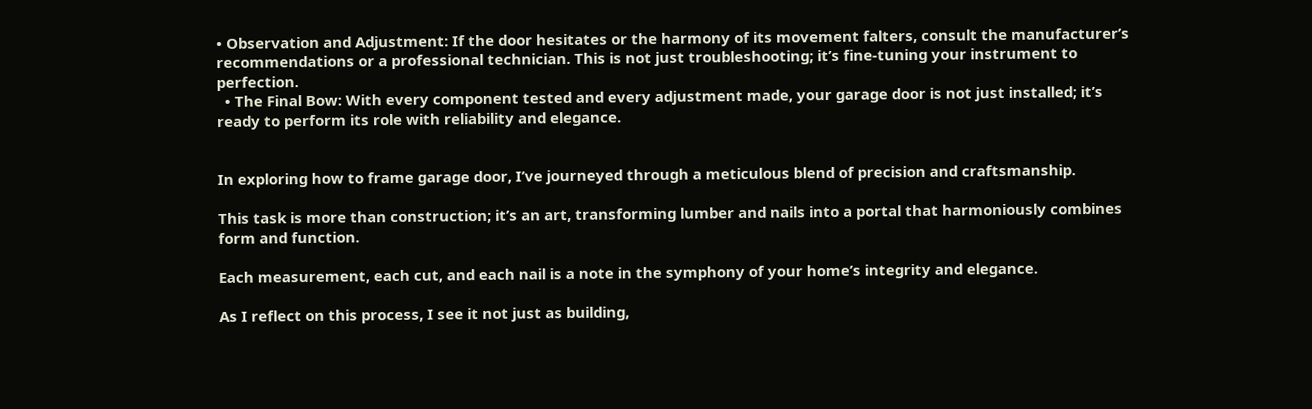• Observation and Adjustment: If the door hesitates or the harmony of its movement falters, consult the manufacturer’s recommendations or a professional technician. This is not just troubleshooting; it’s fine-tuning your instrument to perfection.
  • The Final Bow: With every component tested and every adjustment made, your garage door is not just installed; it’s ready to perform its role with reliability and elegance.


In exploring how to frame garage door, I’ve journeyed through a meticulous blend of precision and craftsmanship.

This task is more than construction; it’s an art, transforming lumber and nails into a portal that harmoniously combines form and function.

Each measurement, each cut, and each nail is a note in the symphony of your home’s integrity and elegance.

As I reflect on this process, I see it not just as building,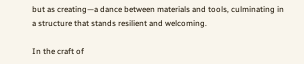but as creating—a dance between materials and tools, culminating in a structure that stands resilient and welcoming.

In the craft of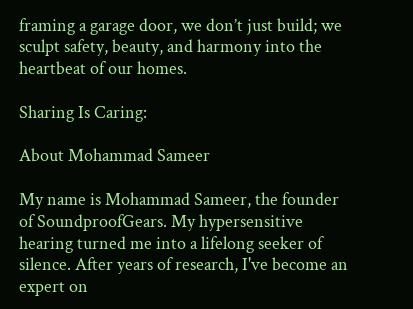framing a garage door, we don’t just build; we sculpt safety, beauty, and harmony into the heartbeat of our homes.

Sharing Is Caring:

About Mohammad Sameer

My name is Mohammad Sameer, the founder of SoundproofGears. My hypersensitive hearing turned me into a lifelong seeker of silence. After years of research, I've become an expert on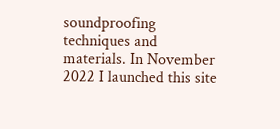soundproofing techniques and materials. In November 2022 I launched this site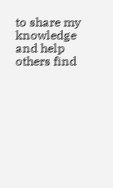to share my knowledge and help others find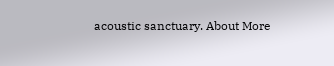acoustic sanctuary. About More